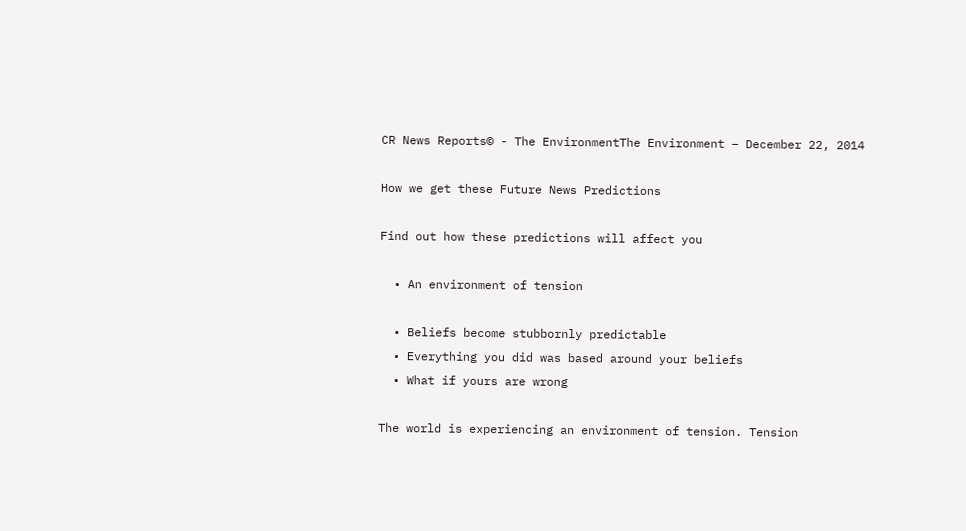CR News Reports© - The EnvironmentThe Environment – December 22, 2014

How we get these Future News Predictions

Find out how these predictions will affect you

  • An environment of tension

  • Beliefs become stubbornly predictable
  • Everything you did was based around your beliefs
  • What if yours are wrong

The world is experiencing an environment of tension. Tension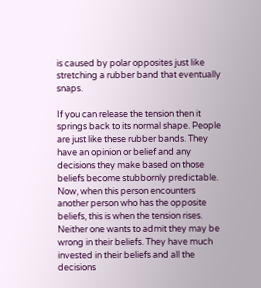is caused by polar opposites just like stretching a rubber band that eventually snaps.

If you can release the tension then it springs back to its normal shape. People are just like these rubber bands. They have an opinion or belief and any decisions they make based on those beliefs become stubbornly predictable. Now, when this person encounters another person who has the opposite beliefs, this is when the tension rises. Neither one wants to admit they may be wrong in their beliefs. They have much invested in their beliefs and all the decisions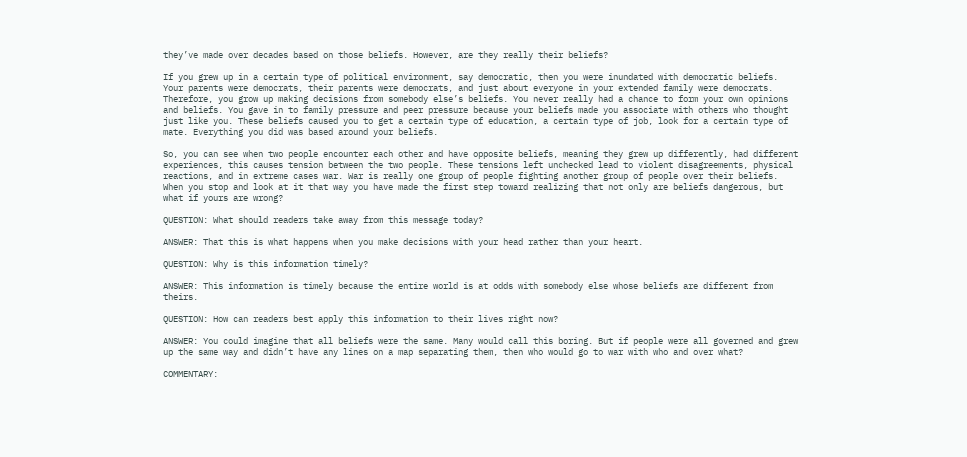they’ve made over decades based on those beliefs. However, are they really their beliefs?

If you grew up in a certain type of political environment, say democratic, then you were inundated with democratic beliefs. Your parents were democrats, their parents were democrats, and just about everyone in your extended family were democrats. Therefore, you grow up making decisions from somebody else’s beliefs. You never really had a chance to form your own opinions and beliefs. You gave in to family pressure and peer pressure because your beliefs made you associate with others who thought just like you. These beliefs caused you to get a certain type of education, a certain type of job, look for a certain type of mate. Everything you did was based around your beliefs.

So, you can see when two people encounter each other and have opposite beliefs, meaning they grew up differently, had different experiences, this causes tension between the two people. These tensions left unchecked lead to violent disagreements, physical reactions, and in extreme cases war. War is really one group of people fighting another group of people over their beliefs. When you stop and look at it that way you have made the first step toward realizing that not only are beliefs dangerous, but what if yours are wrong?

QUESTION: What should readers take away from this message today?

ANSWER: That this is what happens when you make decisions with your head rather than your heart.

QUESTION: Why is this information timely?

ANSWER: This information is timely because the entire world is at odds with somebody else whose beliefs are different from theirs.

QUESTION: How can readers best apply this information to their lives right now?

ANSWER: You could imagine that all beliefs were the same. Many would call this boring. But if people were all governed and grew up the same way and didn’t have any lines on a map separating them, then who would go to war with who and over what?

COMMENTARY: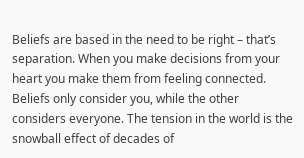Beliefs are based in the need to be right – that’s separation. When you make decisions from your heart you make them from feeling connected. Beliefs only consider you, while the other considers everyone. The tension in the world is the snowball effect of decades of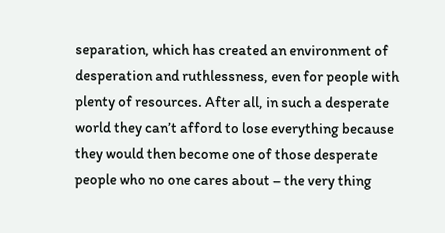separation, which has created an environment of desperation and ruthlessness, even for people with plenty of resources. After all, in such a desperate world they can’t afford to lose everything because they would then become one of those desperate people who no one cares about – the very thing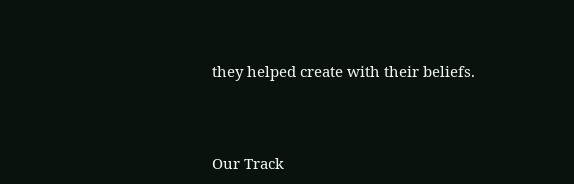they helped create with their beliefs.




Our Track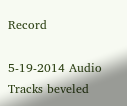Record

5-19-2014 Audio Tracks beveled